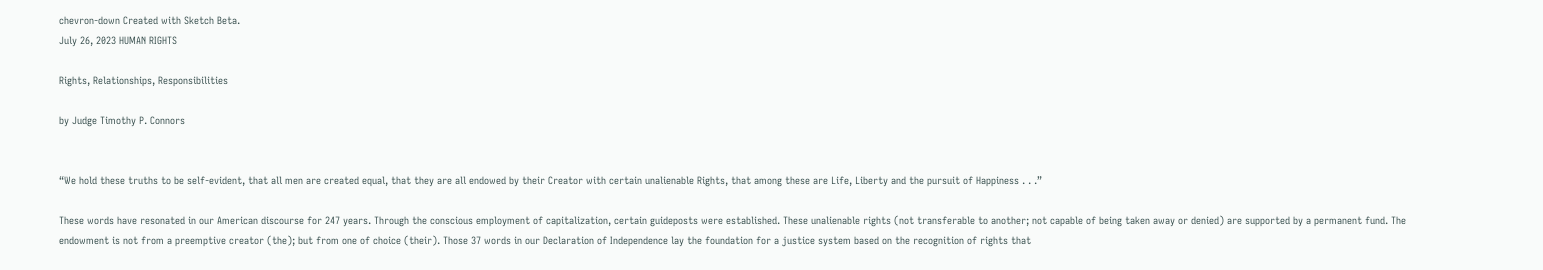chevron-down Created with Sketch Beta.
July 26, 2023 HUMAN RIGHTS

Rights, Relationships, Responsibilities

by Judge Timothy P. Connors


“We hold these truths to be self-evident, that all men are created equal, that they are all endowed by their Creator with certain unalienable Rights, that among these are Life, Liberty and the pursuit of Happiness . . .”

These words have resonated in our American discourse for 247 years. Through the conscious employment of capitalization, certain guideposts were established. These unalienable rights (not transferable to another; not capable of being taken away or denied) are supported by a permanent fund. The endowment is not from a preemptive creator (the); but from one of choice (their). Those 37 words in our Declaration of Independence lay the foundation for a justice system based on the recognition of rights that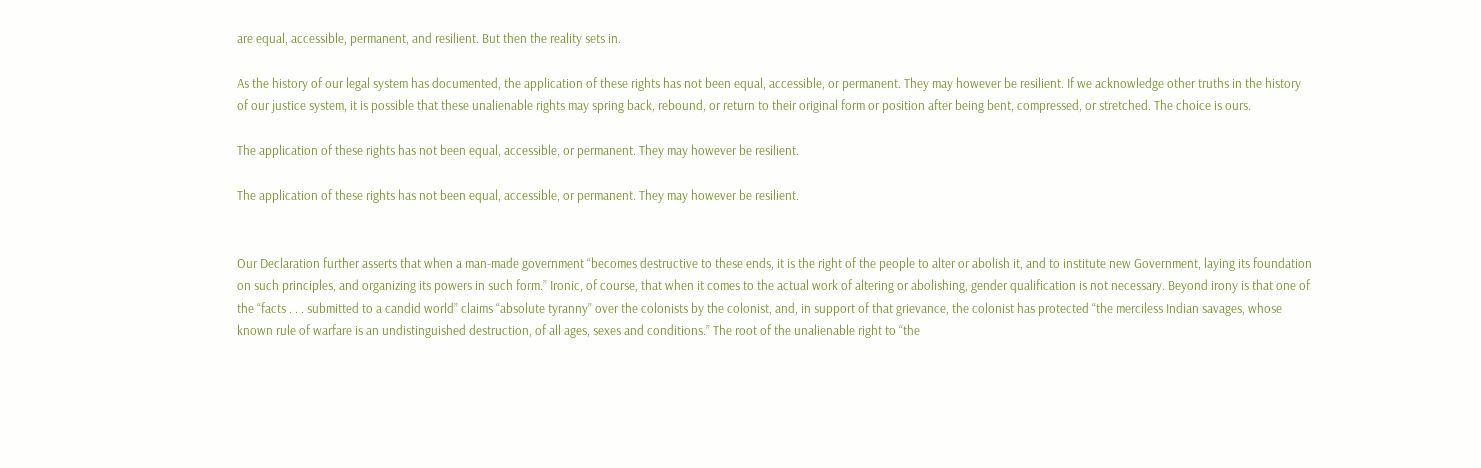are equal, accessible, permanent, and resilient. But then the reality sets in.

As the history of our legal system has documented, the application of these rights has not been equal, accessible, or permanent. They may however be resilient. If we acknowledge other truths in the history of our justice system, it is possible that these unalienable rights may spring back, rebound, or return to their original form or position after being bent, compressed, or stretched. The choice is ours.

The application of these rights has not been equal, accessible, or permanent. They may however be resilient.

The application of these rights has not been equal, accessible, or permanent. They may however be resilient.


Our Declaration further asserts that when a man-made government “becomes destructive to these ends, it is the right of the people to alter or abolish it, and to institute new Government, laying its foundation on such principles, and organizing its powers in such form.” Ironic, of course, that when it comes to the actual work of altering or abolishing, gender qualification is not necessary. Beyond irony is that one of the “facts . . . submitted to a candid world” claims “absolute tyranny” over the colonists by the colonist, and, in support of that grievance, the colonist has protected “the merciless Indian savages, whose known rule of warfare is an undistinguished destruction, of all ages, sexes and conditions.” The root of the unalienable right to “the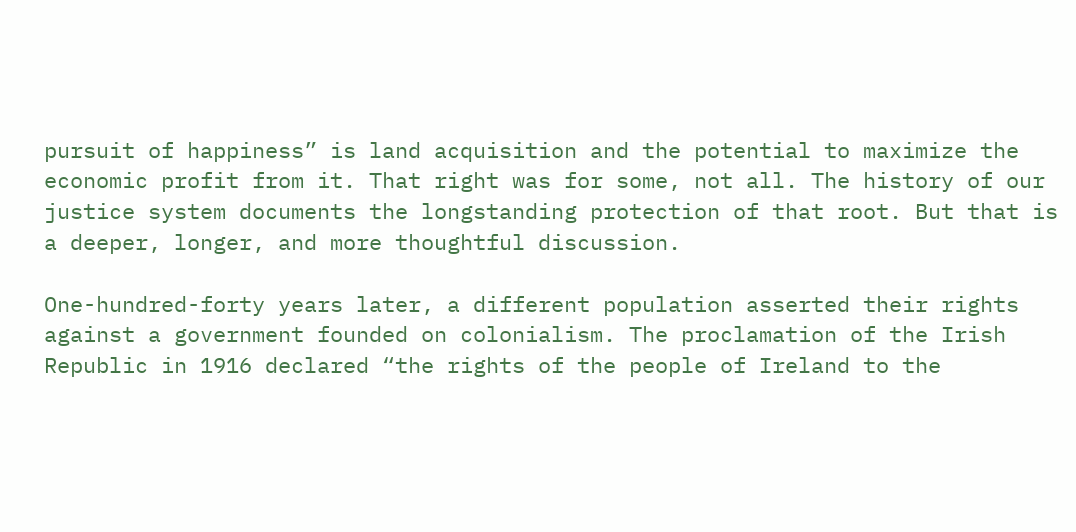pursuit of happiness” is land acquisition and the potential to maximize the economic profit from it. That right was for some, not all. The history of our justice system documents the longstanding protection of that root. But that is a deeper, longer, and more thoughtful discussion.

One-hundred-forty years later, a different population asserted their rights against a government founded on colonialism. The proclamation of the Irish Republic in 1916 declared “the rights of the people of Ireland to the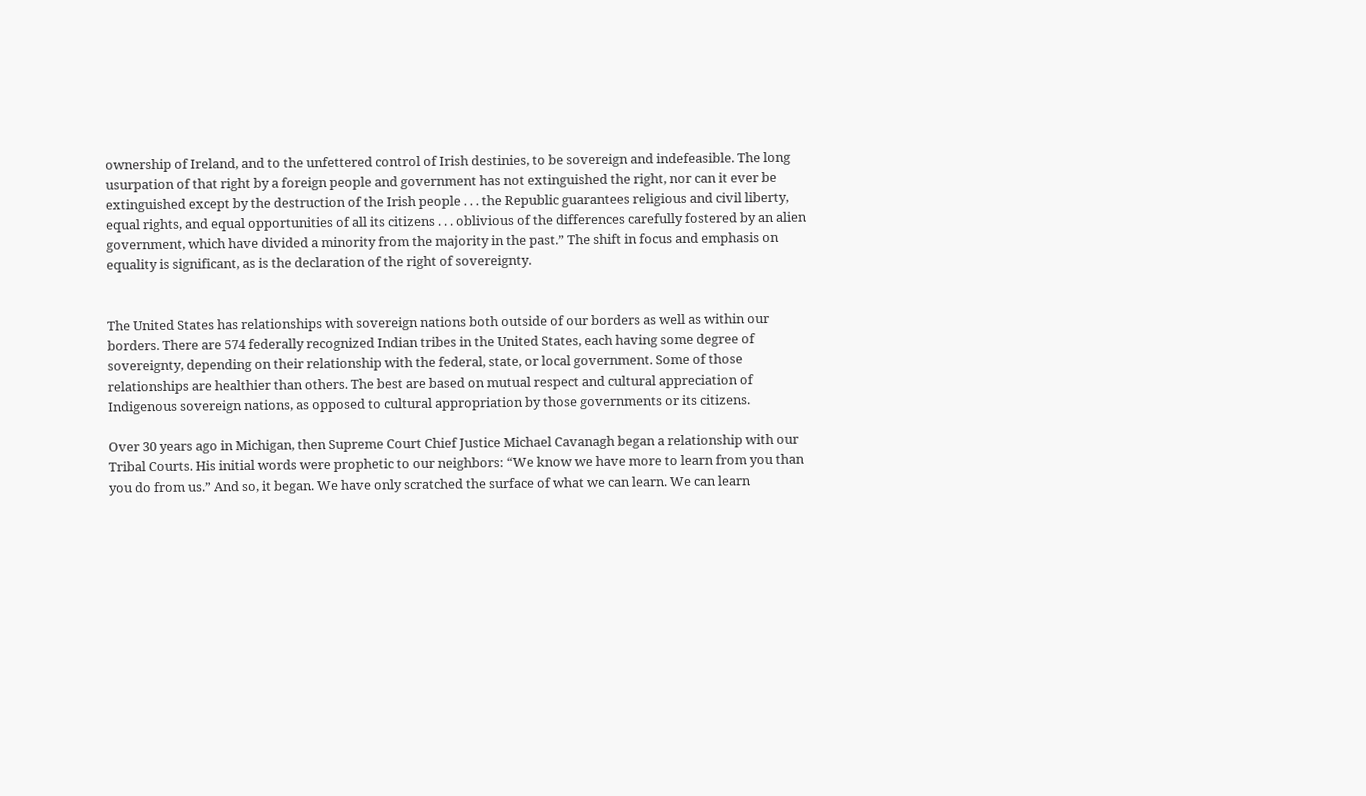ownership of Ireland, and to the unfettered control of Irish destinies, to be sovereign and indefeasible. The long usurpation of that right by a foreign people and government has not extinguished the right, nor can it ever be extinguished except by the destruction of the Irish people . . . the Republic guarantees religious and civil liberty, equal rights, and equal opportunities of all its citizens . . . oblivious of the differences carefully fostered by an alien government, which have divided a minority from the majority in the past.” The shift in focus and emphasis on equality is significant, as is the declaration of the right of sovereignty.


The United States has relationships with sovereign nations both outside of our borders as well as within our borders. There are 574 federally recognized Indian tribes in the United States, each having some degree of sovereignty, depending on their relationship with the federal, state, or local government. Some of those relationships are healthier than others. The best are based on mutual respect and cultural appreciation of Indigenous sovereign nations, as opposed to cultural appropriation by those governments or its citizens.

Over 30 years ago in Michigan, then Supreme Court Chief Justice Michael Cavanagh began a relationship with our Tribal Courts. His initial words were prophetic to our neighbors: “We know we have more to learn from you than you do from us.” And so, it began. We have only scratched the surface of what we can learn. We can learn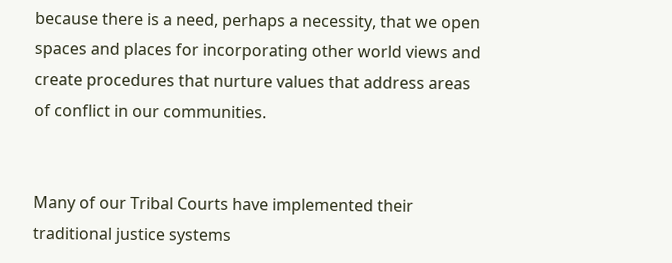because there is a need, perhaps a necessity, that we open spaces and places for incorporating other world views and create procedures that nurture values that address areas of conflict in our communities.


Many of our Tribal Courts have implemented their traditional justice systems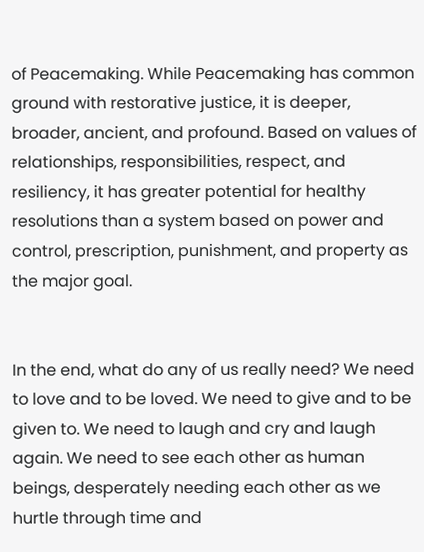of Peacemaking. While Peacemaking has common ground with restorative justice, it is deeper, broader, ancient, and profound. Based on values of relationships, responsibilities, respect, and resiliency, it has greater potential for healthy resolutions than a system based on power and control, prescription, punishment, and property as the major goal.


In the end, what do any of us really need? We need to love and to be loved. We need to give and to be given to. We need to laugh and cry and laugh again. We need to see each other as human beings, desperately needing each other as we hurtle through time and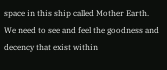space in this ship called Mother Earth. We need to see and feel the goodness and decency that exist within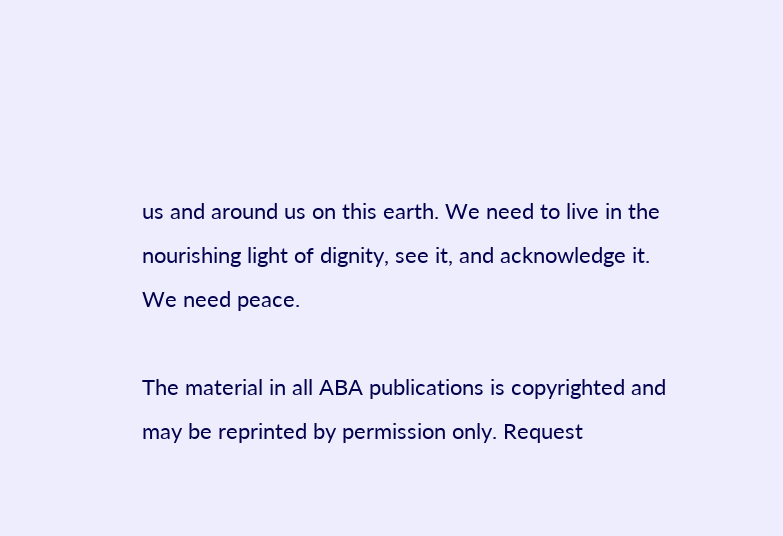us and around us on this earth. We need to live in the nourishing light of dignity, see it, and acknowledge it. We need peace.

The material in all ABA publications is copyrighted and may be reprinted by permission only. Request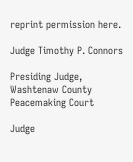reprint permission here.

Judge Timothy P. Connors

Presiding Judge, Washtenaw County Peacemaking Court

Judge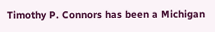Timothy P. Connors has been a Michigan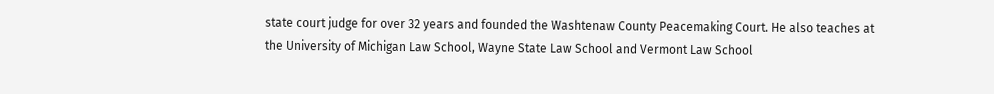state court judge for over 32 years and founded the Washtenaw County Peacemaking Court. He also teaches at the University of Michigan Law School, Wayne State Law School and Vermont Law School